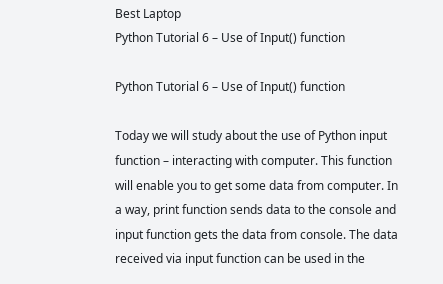Best Laptop
Python Tutorial 6 – Use of Input() function

Python Tutorial 6 – Use of Input() function

Today we will study about the use of Python input function – interacting with computer. This function will enable you to get some data from computer. In a way, print function sends data to the console and input function gets the data from console. The data received via input function can be used in the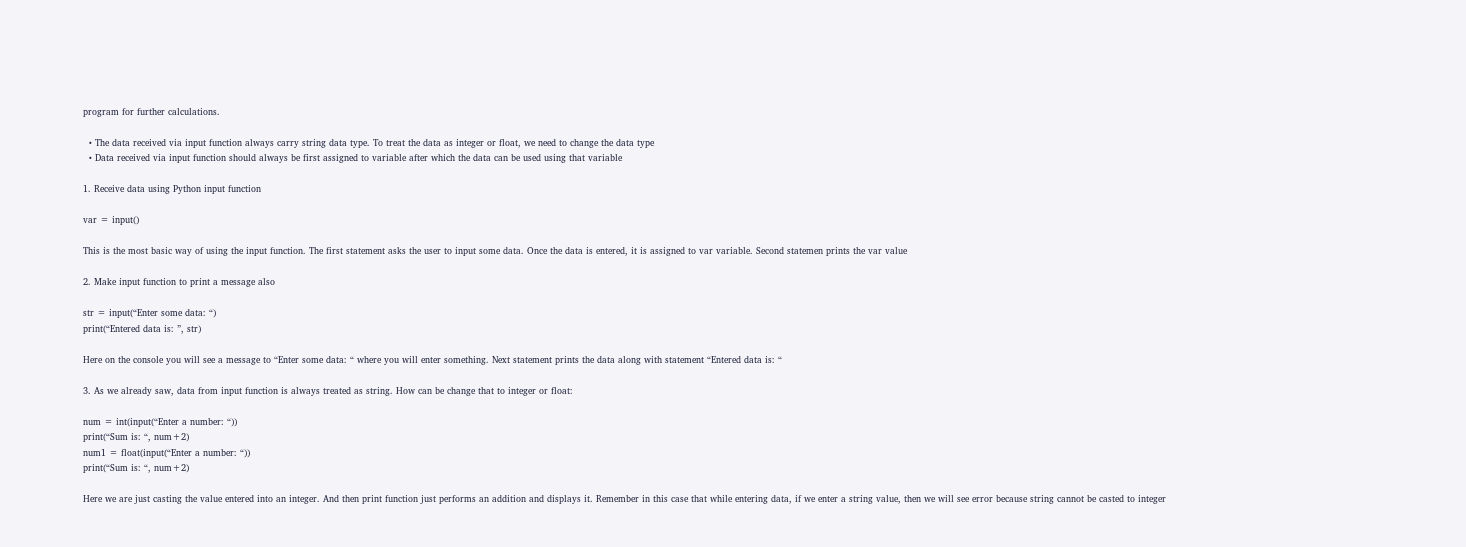program for further calculations.

  • The data received via input function always carry string data type. To treat the data as integer or float, we need to change the data type
  • Data received via input function should always be first assigned to variable after which the data can be used using that variable

1. Receive data using Python input function

var = input()

This is the most basic way of using the input function. The first statement asks the user to input some data. Once the data is entered, it is assigned to var variable. Second statemen prints the var value

2. Make input function to print a message also

str = input(“Enter some data: “)
print(“Entered data is: ”, str)

Here on the console you will see a message to “Enter some data: “ where you will enter something. Next statement prints the data along with statement “Entered data is: “

3. As we already saw, data from input function is always treated as string. How can be change that to integer or float:

num = int(input(“Enter a number: “))
print(“Sum is: “, num+2)
num1 = float(input(“Enter a number: “))
print(“Sum is: “, num+2)

Here we are just casting the value entered into an integer. And then print function just performs an addition and displays it. Remember in this case that while entering data, if we enter a string value, then we will see error because string cannot be casted to integer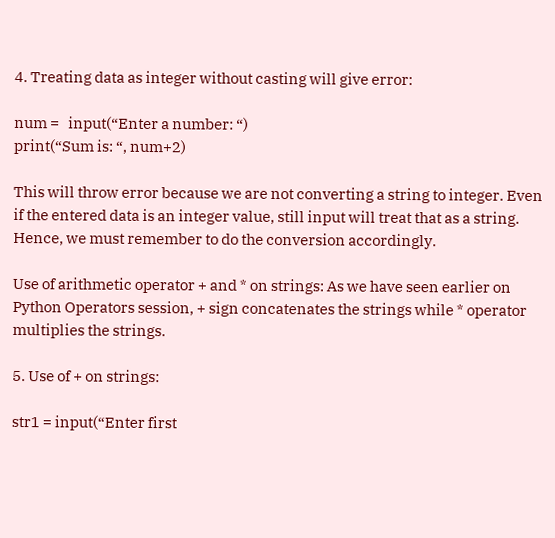4. Treating data as integer without casting will give error:

num =   input(“Enter a number: “)
print(“Sum is: “, num+2)

This will throw error because we are not converting a string to integer. Even if the entered data is an integer value, still input will treat that as a string. Hence, we must remember to do the conversion accordingly.

Use of arithmetic operator + and * on strings: As we have seen earlier on Python Operators session, + sign concatenates the strings while * operator multiplies the strings.

5. Use of + on strings:

str1 = input(“Enter first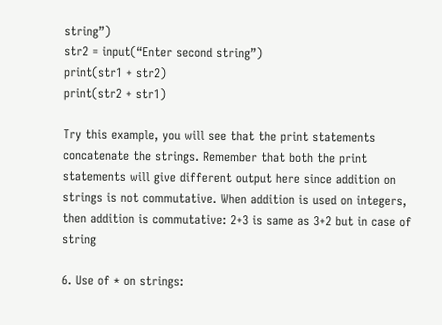string”)
str2 = input(“Enter second string”)
print(str1 + str2)
print(str2 + str1)

Try this example, you will see that the print statements concatenate the strings. Remember that both the print statements will give different output here since addition on strings is not commutative. When addition is used on integers, then addition is commutative: 2+3 is same as 3+2 but in case of string

6. Use of * on strings: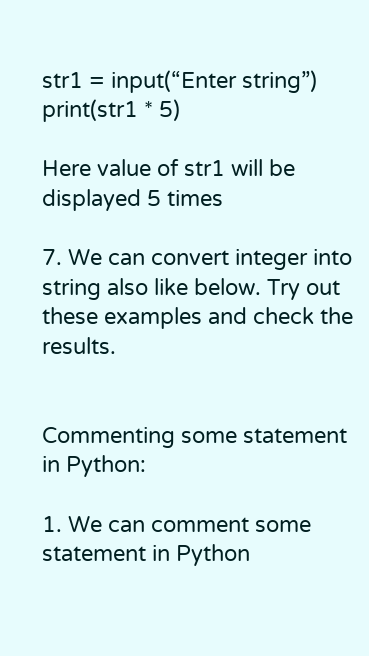str1 = input(“Enter string”)
print(str1 * 5)

Here value of str1 will be displayed 5 times

7. We can convert integer into string also like below. Try out these examples and check the results.


Commenting some statement in Python:

1. We can comment some statement in Python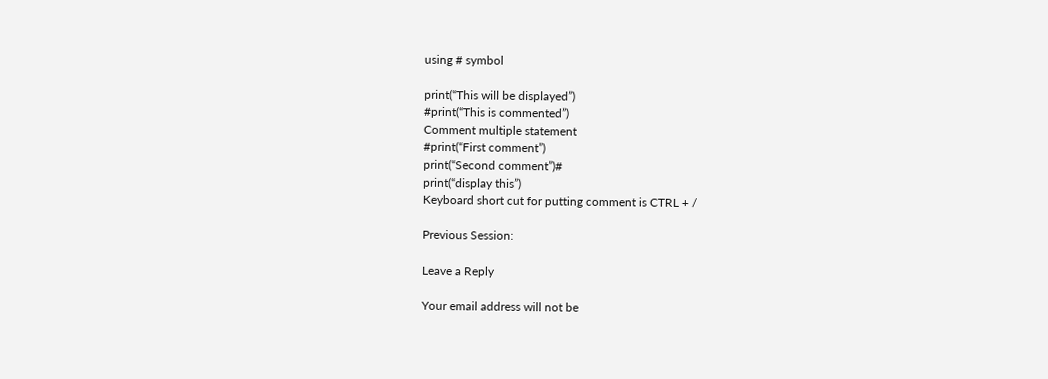using # symbol

print(“This will be displayed”)
#print(“This is commented”)
Comment multiple statement
#print(“First comment”)
print(“Second comment”)#
print(“display this”)
Keyboard short cut for putting comment is CTRL + /

Previous Session:

Leave a Reply

Your email address will not be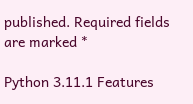published. Required fields are marked *

Python 3.11.1 Features